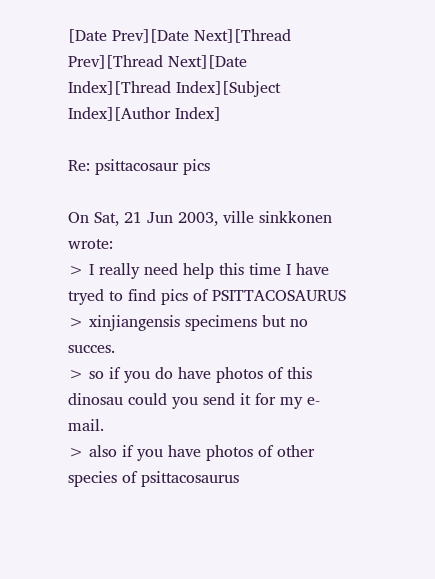[Date Prev][Date Next][Thread Prev][Thread Next][Date Index][Thread Index][Subject Index][Author Index]

Re: psittacosaur pics

On Sat, 21 Jun 2003, ville sinkkonen wrote:
> I really need help this time I have tryed to find pics of PSITTACOSAURUS
> xinjiangensis specimens but no succes.
> so if you do have photos of this dinosau could you send it for my e-mail.
> also if you have photos of other species of psittacosaurus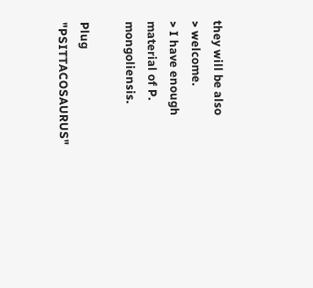they will be also
> welcome.
> I have enough material of P. mongoliensis.

Plug "PSITTACOSAURUS"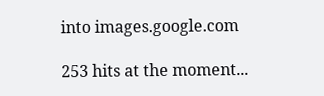into images.google.com

253 hits at the moment...